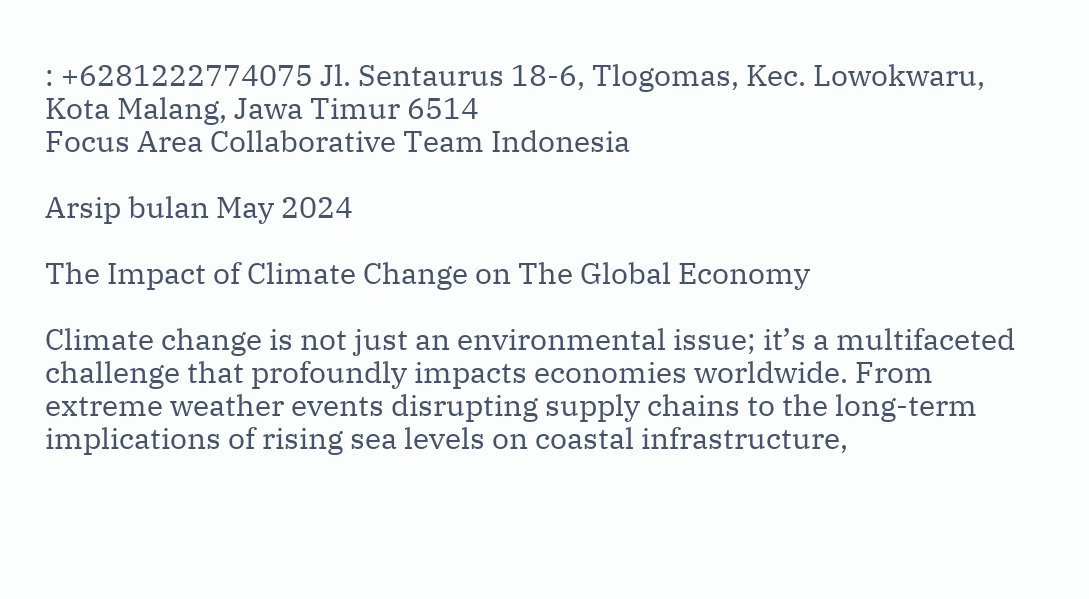: +6281222774075 Jl. Sentaurus 18-6, Tlogomas, Kec. Lowokwaru, Kota Malang, Jawa Timur 6514
Focus Area Collaborative Team Indonesia

Arsip bulan May 2024

The Impact of Climate Change on The Global Economy

Climate change is not just an environmental issue; it’s a multifaceted challenge that profoundly impacts economies worldwide. From extreme weather events disrupting supply chains to the long-term implications of rising sea levels on coastal infrastructure,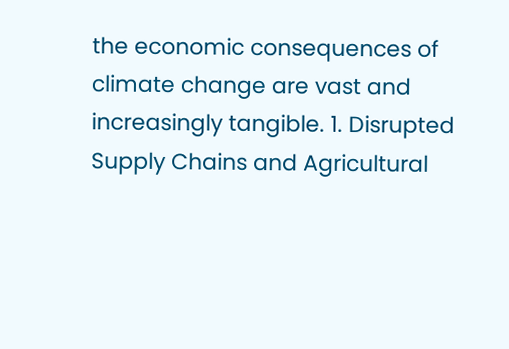the economic consequences of climate change are vast and increasingly tangible. 1. Disrupted Supply Chains and Agricultural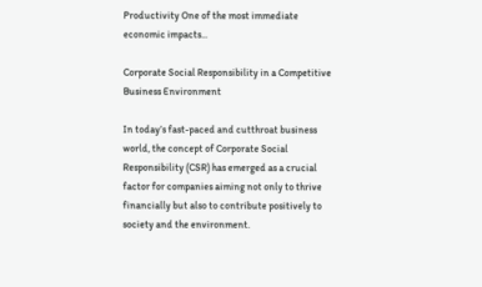Productivity One of the most immediate economic impacts...

Corporate Social Responsibility in a Competitive Business Environment

In today’s fast-paced and cutthroat business world, the concept of Corporate Social  Responsibility (CSR) has emerged as a crucial factor for companies aiming not only to thrive  financially but also to contribute positively to society and the environment.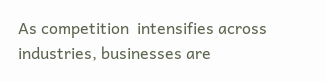As competition  intensifies across industries, businesses are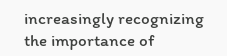increasingly recognizing the importance of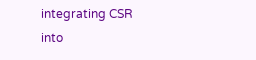integrating CSR into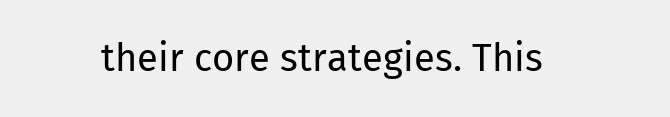their core strategies. This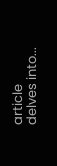article delves into...